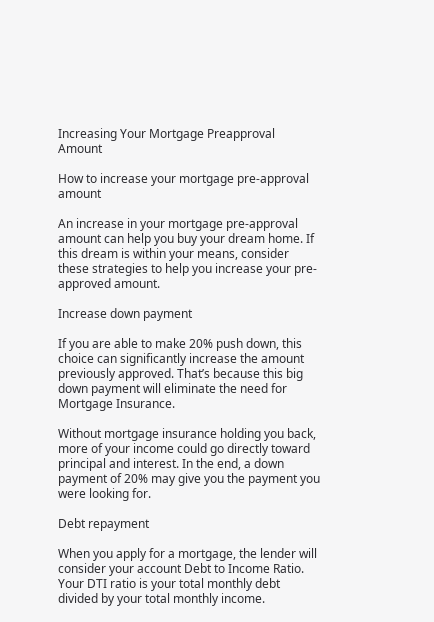Increasing Your Mortgage Preapproval Amount

How to increase your mortgage pre-approval amount

An increase in your mortgage pre-approval amount can help you buy your dream home. If this dream is within your means, consider these strategies to help you increase your pre-approved amount.

Increase down payment

If you are able to make 20% push down, this choice can significantly increase the amount previously approved. That’s because this big down payment will eliminate the need for Mortgage Insurance.

Without mortgage insurance holding you back, more of your income could go directly toward principal and interest. In the end, a down payment of 20% may give you the payment you were looking for.

Debt repayment

When you apply for a mortgage, the lender will consider your account Debt to Income Ratio. Your DTI ratio is your total monthly debt divided by your total monthly income.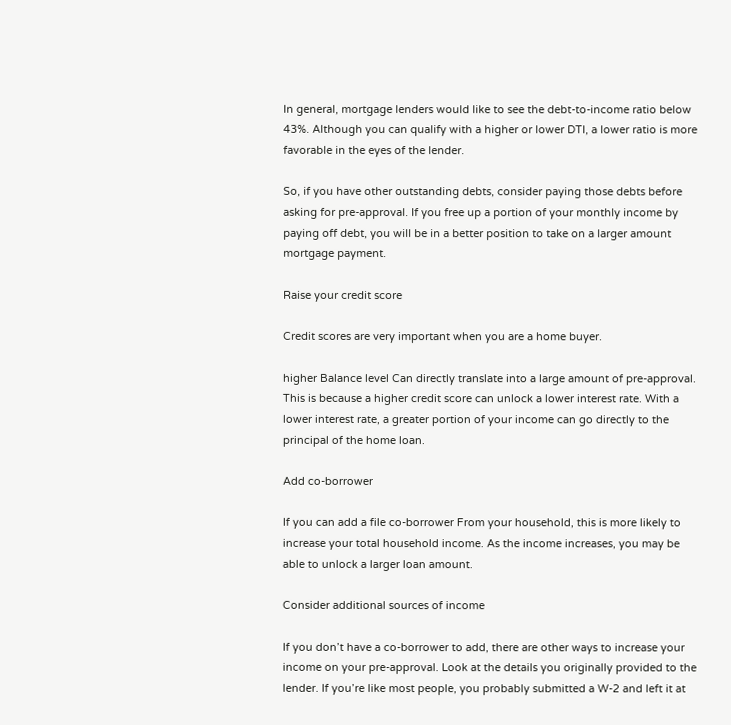In general, mortgage lenders would like to see the debt-to-income ratio below 43%. Although you can qualify with a higher or lower DTI, a lower ratio is more favorable in the eyes of the lender.

So, if you have other outstanding debts, consider paying those debts before asking for pre-approval. If you free up a portion of your monthly income by paying off debt, you will be in a better position to take on a larger amount mortgage payment.

Raise your credit score

Credit scores are very important when you are a home buyer.

higher Balance level Can directly translate into a large amount of pre-approval. This is because a higher credit score can unlock a lower interest rate. With a lower interest rate, a greater portion of your income can go directly to the principal of the home loan.

Add co-borrower

If you can add a file co-borrower From your household, this is more likely to increase your total household income. As the income increases, you may be able to unlock a larger loan amount.

Consider additional sources of income

If you don’t have a co-borrower to add, there are other ways to increase your income on your pre-approval. Look at the details you originally provided to the lender. If you’re like most people, you probably submitted a W-2 and left it at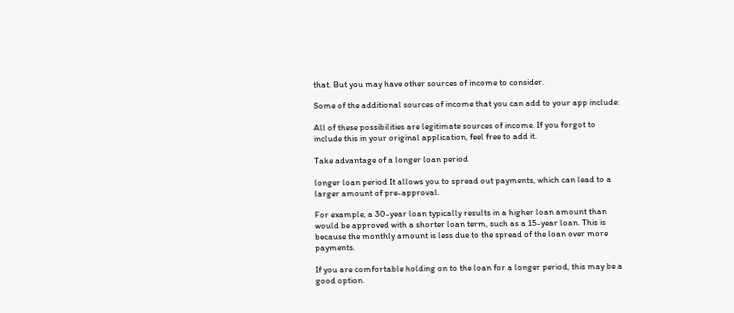that. But you may have other sources of income to consider.

Some of the additional sources of income that you can add to your app include:

All of these possibilities are legitimate sources of income. If you forgot to include this in your original application, feel free to add it.

Take advantage of a longer loan period

longer loan period It allows you to spread out payments, which can lead to a larger amount of pre-approval.

For example, a 30-year loan typically results in a higher loan amount than would be approved with a shorter loan term, such as a 15-year loan. This is because the monthly amount is less due to the spread of the loan over more payments.

If you are comfortable holding on to the loan for a longer period, this may be a good option.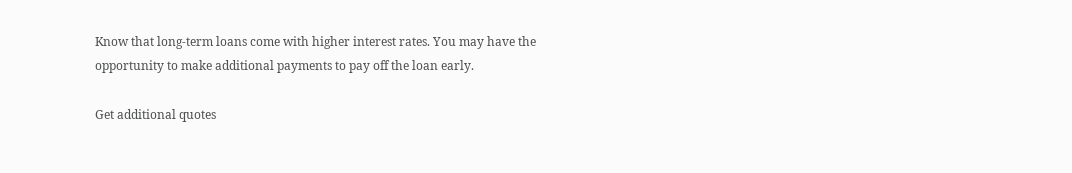Know that long-term loans come with higher interest rates. You may have the opportunity to make additional payments to pay off the loan early.

Get additional quotes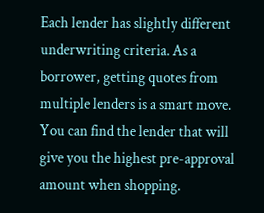Each lender has slightly different underwriting criteria. As a borrower, getting quotes from multiple lenders is a smart move. You can find the lender that will give you the highest pre-approval amount when shopping.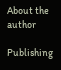About the author

Publishing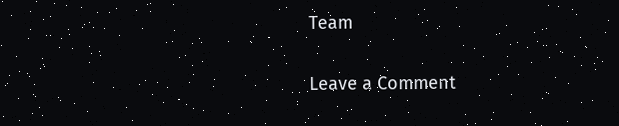Team

Leave a Comment